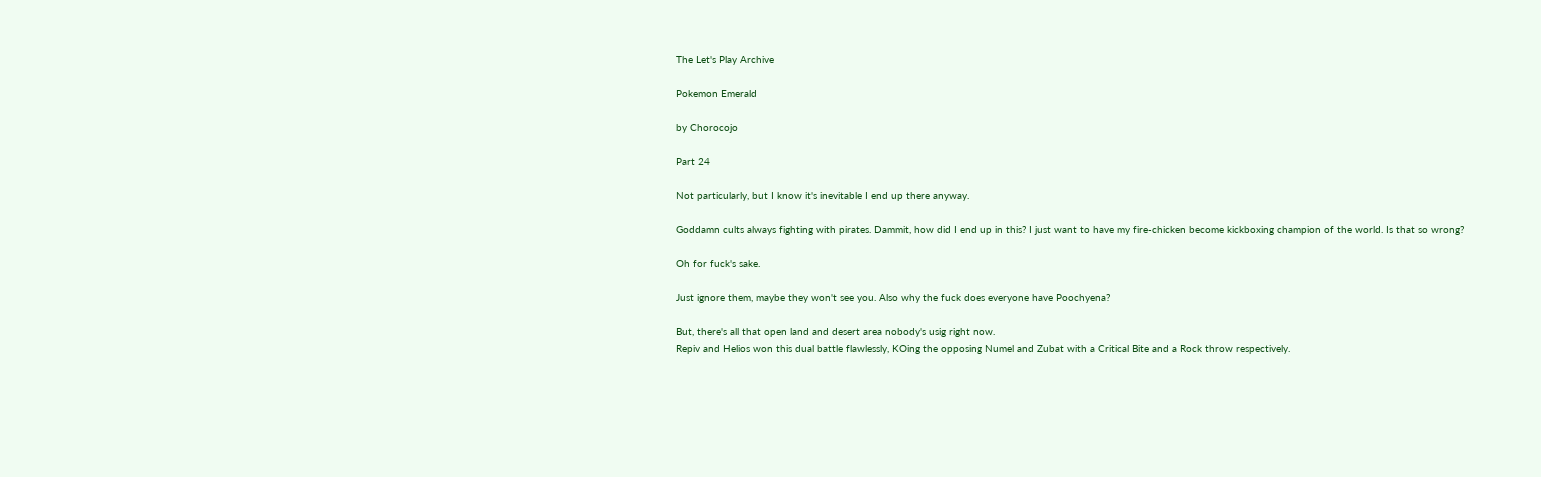The Let's Play Archive

Pokemon Emerald

by Chorocojo

Part 24

Not particularly, but I know it's inevitable I end up there anyway.

Goddamn cults always fighting with pirates. Dammit, how did I end up in this? I just want to have my fire-chicken become kickboxing champion of the world. Is that so wrong?

Oh for fuck's sake.

Just ignore them, maybe they won't see you. Also why the fuck does everyone have Poochyena?

But, there's all that open land and desert area nobody's usig right now.
Repiv and Helios won this dual battle flawlessly, KOing the opposing Numel and Zubat with a Critical Bite and a Rock throw respectively.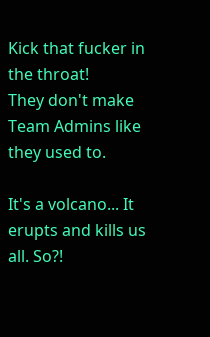Kick that fucker in the throat!
They don't make Team Admins like they used to.

It's a volcano... It erupts and kills us all. So?!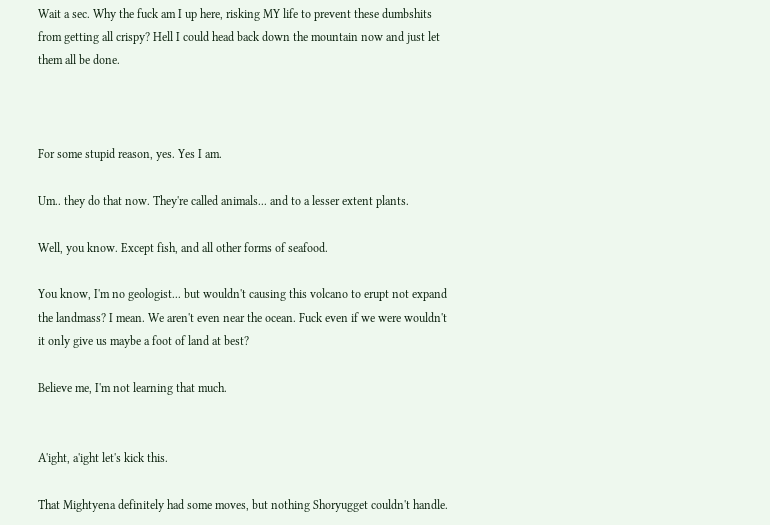Wait a sec. Why the fuck am I up here, risking MY life to prevent these dumbshits from getting all crispy? Hell I could head back down the mountain now and just let them all be done.



For some stupid reason, yes. Yes I am.

Um.. they do that now. They're called animals... and to a lesser extent plants.

Well, you know. Except fish, and all other forms of seafood.

You know, I'm no geologist... but wouldn't causing this volcano to erupt not expand the landmass? I mean. We aren't even near the ocean. Fuck even if we were wouldn't it only give us maybe a foot of land at best?

Believe me, I'm not learning that much.


A'ight, a'ight let's kick this.

That Mightyena definitely had some moves, but nothing Shoryugget couldn't handle.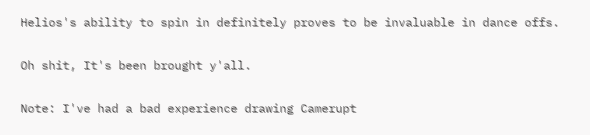Helios's ability to spin in definitely proves to be invaluable in dance offs.

Oh shit, It's been brought y'all.

Note: I've had a bad experience drawing Camerupt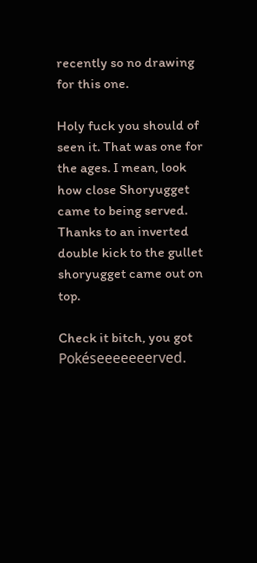recently so no drawing for this one.

Holy fuck you should of seen it. That was one for the ages. I mean, look how close Shoryugget came to being served. Thanks to an inverted double kick to the gullet shoryugget came out on top.

Check it bitch, you got Pokéseeeeeeerved.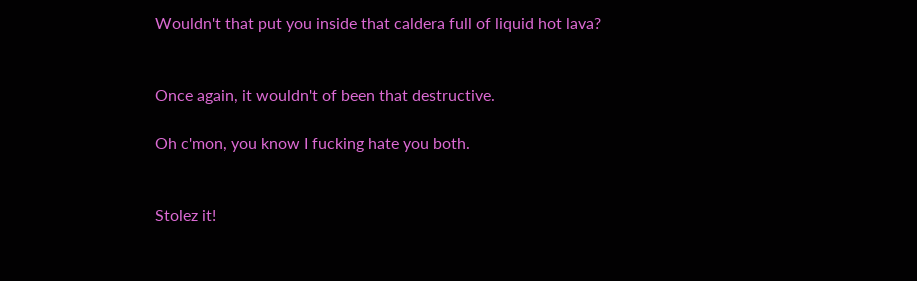Wouldn't that put you inside that caldera full of liquid hot lava?


Once again, it wouldn't of been that destructive.

Oh c'mon, you know I fucking hate you both.


Stolez it!